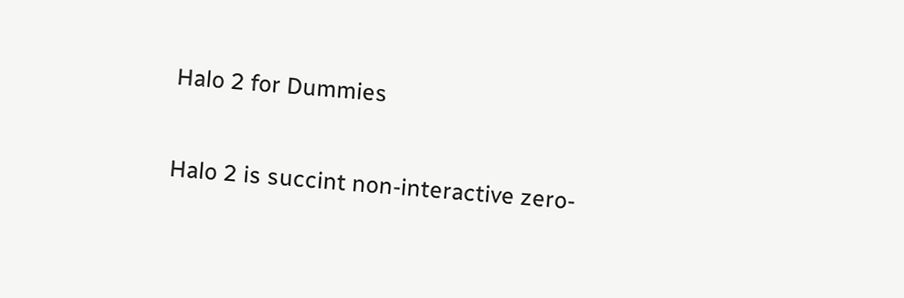Halo 2 for Dummies

Halo 2 is succint non-interactive zero-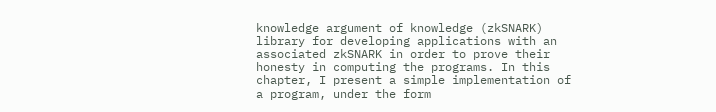knowledge argument of knowledge (zkSNARK) library for developing applications with an associated zkSNARK in order to prove their honesty in computing the programs. In this chapter, I present a simple implementation of a program, under the form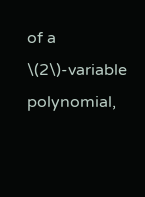of a \(2\)-variable polynomial,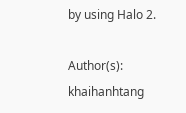by using Halo 2.

Author(s): khaihanhtang